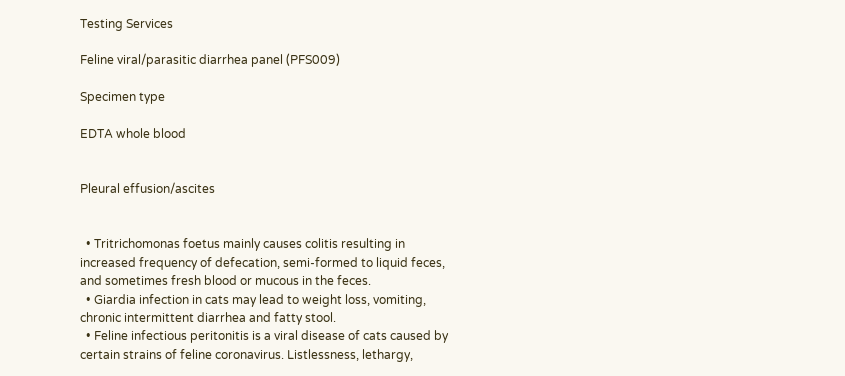Testing Services

Feline viral/parasitic diarrhea panel (PFS009)

Specimen type

EDTA whole blood


Pleural effusion/ascites


  • Tritrichomonas foetus mainly causes colitis resulting in increased frequency of defecation, semi-formed to liquid feces, and sometimes fresh blood or mucous in the feces.
  • Giardia infection in cats may lead to weight loss, vomiting, chronic intermittent diarrhea and fatty stool.
  • Feline infectious peritonitis is a viral disease of cats caused by certain strains of feline coronavirus. Listlessness, lethargy,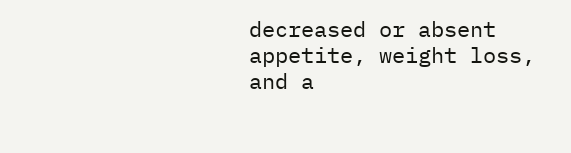decreased or absent appetite, weight loss, and a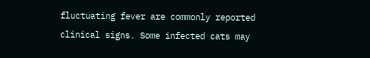fluctuating fever are commonly reported clinical signs. Some infected cats may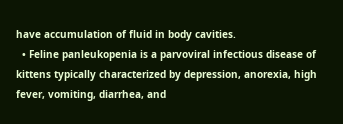have accumulation of fluid in body cavities.
  • Feline panleukopenia is a parvoviral infectious disease of kittens typically characterized by depression, anorexia, high fever, vomiting, diarrhea, and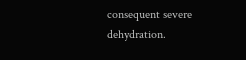consequent severe dehydration.